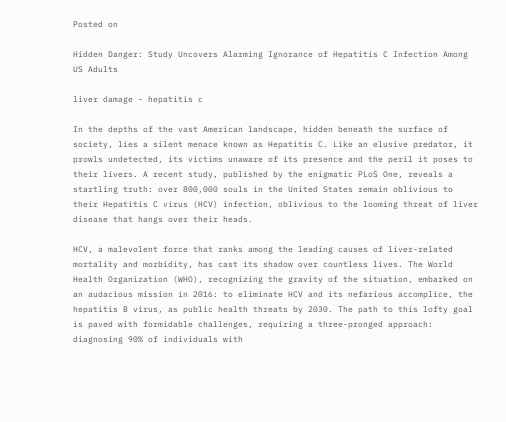Posted on

Hidden Danger: Study Uncovers Alarming Ignorance of Hepatitis C Infection Among US Adults

liver damage - hepatitis c

In the depths of the vast American landscape, hidden beneath the surface of society, lies a silent menace known as Hepatitis C. Like an elusive predator, it prowls undetected, its victims unaware of its presence and the peril it poses to their livers. A recent study, published by the enigmatic PLoS One, reveals a startling truth: over 800,000 souls in the United States remain oblivious to their Hepatitis C virus (HCV) infection, oblivious to the looming threat of liver disease that hangs over their heads.

HCV, a malevolent force that ranks among the leading causes of liver-related mortality and morbidity, has cast its shadow over countless lives. The World Health Organization (WHO), recognizing the gravity of the situation, embarked on an audacious mission in 2016: to eliminate HCV and its nefarious accomplice, the hepatitis B virus, as public health threats by 2030. The path to this lofty goal is paved with formidable challenges, requiring a three-pronged approach: diagnosing 90% of individuals with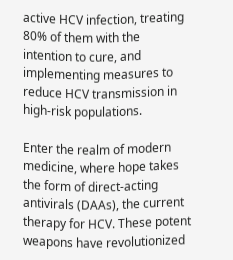active HCV infection, treating 80% of them with the intention to cure, and implementing measures to reduce HCV transmission in high-risk populations.

Enter the realm of modern medicine, where hope takes the form of direct-acting antivirals (DAAs), the current therapy for HCV. These potent weapons have revolutionized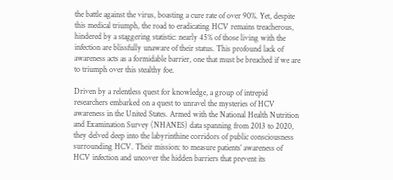the battle against the virus, boasting a cure rate of over 90%. Yet, despite this medical triumph, the road to eradicating HCV remains treacherous, hindered by a staggering statistic: nearly 45% of those living with the infection are blissfully unaware of their status. This profound lack of awareness acts as a formidable barrier, one that must be breached if we are to triumph over this stealthy foe.

Driven by a relentless quest for knowledge, a group of intrepid researchers embarked on a quest to unravel the mysteries of HCV awareness in the United States. Armed with the National Health Nutrition and Examination Survey (NHANES) data spanning from 2013 to 2020, they delved deep into the labyrinthine corridors of public consciousness surrounding HCV. Their mission: to measure patients’ awareness of HCV infection and uncover the hidden barriers that prevent its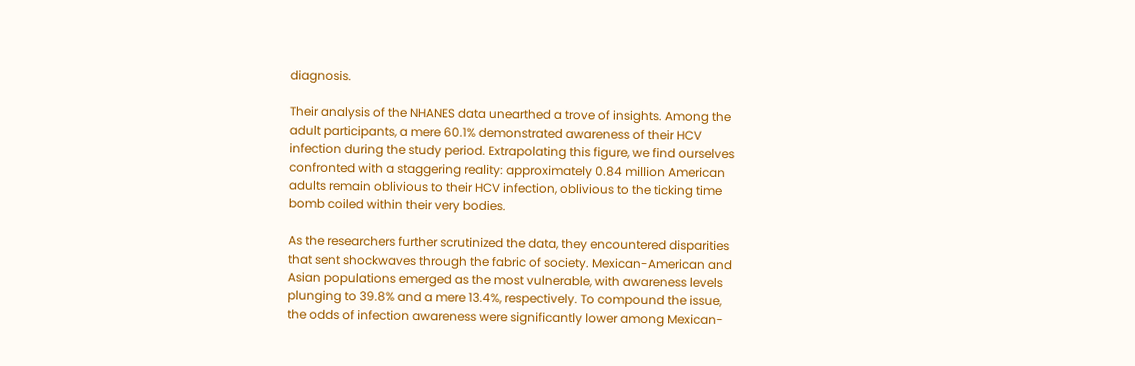diagnosis.

Their analysis of the NHANES data unearthed a trove of insights. Among the adult participants, a mere 60.1% demonstrated awareness of their HCV infection during the study period. Extrapolating this figure, we find ourselves confronted with a staggering reality: approximately 0.84 million American adults remain oblivious to their HCV infection, oblivious to the ticking time bomb coiled within their very bodies.

As the researchers further scrutinized the data, they encountered disparities that sent shockwaves through the fabric of society. Mexican-American and Asian populations emerged as the most vulnerable, with awareness levels plunging to 39.8% and a mere 13.4%, respectively. To compound the issue, the odds of infection awareness were significantly lower among Mexican-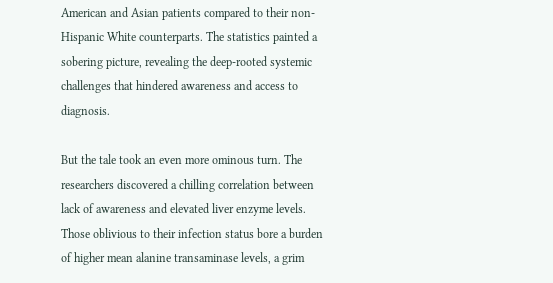American and Asian patients compared to their non-Hispanic White counterparts. The statistics painted a sobering picture, revealing the deep-rooted systemic challenges that hindered awareness and access to diagnosis.

But the tale took an even more ominous turn. The researchers discovered a chilling correlation between lack of awareness and elevated liver enzyme levels. Those oblivious to their infection status bore a burden of higher mean alanine transaminase levels, a grim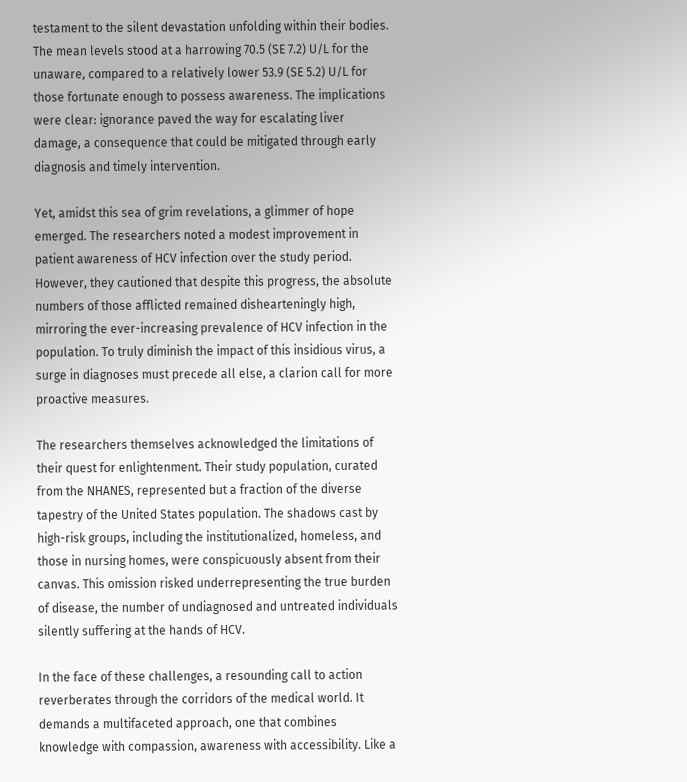testament to the silent devastation unfolding within their bodies. The mean levels stood at a harrowing 70.5 (SE 7.2) U/L for the unaware, compared to a relatively lower 53.9 (SE 5.2) U/L for those fortunate enough to possess awareness. The implications were clear: ignorance paved the way for escalating liver damage, a consequence that could be mitigated through early diagnosis and timely intervention.

Yet, amidst this sea of grim revelations, a glimmer of hope emerged. The researchers noted a modest improvement in patient awareness of HCV infection over the study period. However, they cautioned that despite this progress, the absolute numbers of those afflicted remained dishearteningly high, mirroring the ever-increasing prevalence of HCV infection in the population. To truly diminish the impact of this insidious virus, a surge in diagnoses must precede all else, a clarion call for more proactive measures.

The researchers themselves acknowledged the limitations of their quest for enlightenment. Their study population, curated from the NHANES, represented but a fraction of the diverse tapestry of the United States population. The shadows cast by high-risk groups, including the institutionalized, homeless, and those in nursing homes, were conspicuously absent from their canvas. This omission risked underrepresenting the true burden of disease, the number of undiagnosed and untreated individuals silently suffering at the hands of HCV.

In the face of these challenges, a resounding call to action reverberates through the corridors of the medical world. It demands a multifaceted approach, one that combines knowledge with compassion, awareness with accessibility. Like a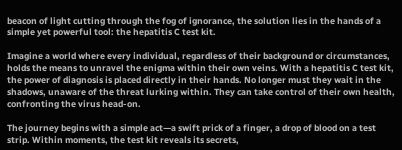beacon of light cutting through the fog of ignorance, the solution lies in the hands of a simple yet powerful tool: the hepatitis C test kit.

Imagine a world where every individual, regardless of their background or circumstances, holds the means to unravel the enigma within their own veins. With a hepatitis C test kit, the power of diagnosis is placed directly in their hands. No longer must they wait in the shadows, unaware of the threat lurking within. They can take control of their own health, confronting the virus head-on.

The journey begins with a simple act—a swift prick of a finger, a drop of blood on a test strip. Within moments, the test kit reveals its secrets,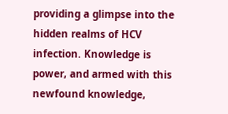providing a glimpse into the hidden realms of HCV infection. Knowledge is power, and armed with this newfound knowledge,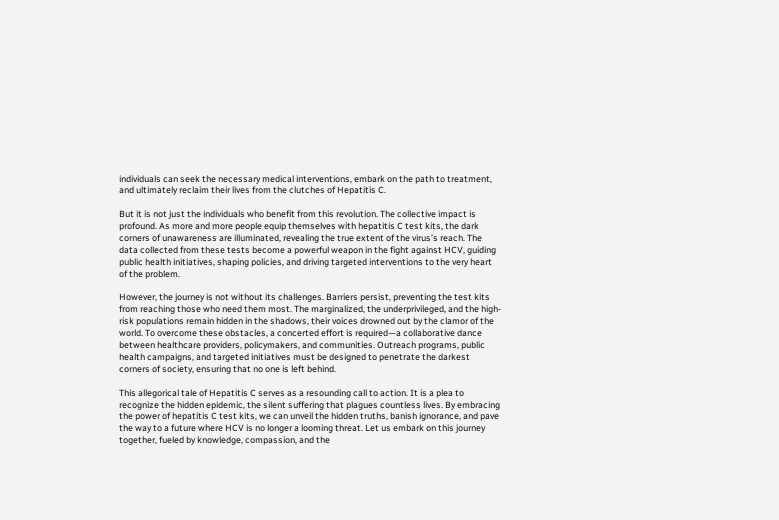individuals can seek the necessary medical interventions, embark on the path to treatment, and ultimately reclaim their lives from the clutches of Hepatitis C.

But it is not just the individuals who benefit from this revolution. The collective impact is profound. As more and more people equip themselves with hepatitis C test kits, the dark corners of unawareness are illuminated, revealing the true extent of the virus’s reach. The data collected from these tests become a powerful weapon in the fight against HCV, guiding public health initiatives, shaping policies, and driving targeted interventions to the very heart of the problem.

However, the journey is not without its challenges. Barriers persist, preventing the test kits from reaching those who need them most. The marginalized, the underprivileged, and the high-risk populations remain hidden in the shadows, their voices drowned out by the clamor of the world. To overcome these obstacles, a concerted effort is required—a collaborative dance between healthcare providers, policymakers, and communities. Outreach programs, public health campaigns, and targeted initiatives must be designed to penetrate the darkest corners of society, ensuring that no one is left behind.

This allegorical tale of Hepatitis C serves as a resounding call to action. It is a plea to recognize the hidden epidemic, the silent suffering that plagues countless lives. By embracing the power of hepatitis C test kits, we can unveil the hidden truths, banish ignorance, and pave the way to a future where HCV is no longer a looming threat. Let us embark on this journey together, fueled by knowledge, compassion, and the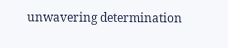unwavering determination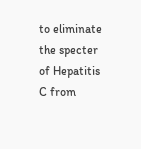to eliminate the specter of Hepatitis C from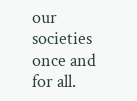our societies once and for all.